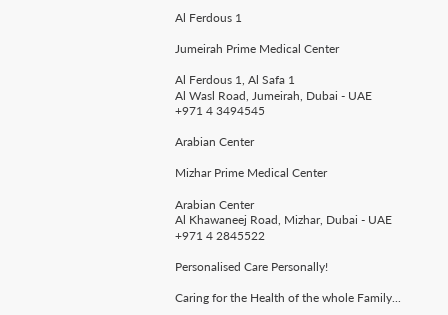Al Ferdous 1

Jumeirah Prime Medical Center

Al Ferdous 1, Al Safa 1
Al Wasl Road, Jumeirah, Dubai - UAE
+971 4 3494545

Arabian Center

Mizhar Prime Medical Center

Arabian Center
Al Khawaneej Road, Mizhar, Dubai - UAE
+971 4 2845522

Personalised Care Personally!

Caring for the Health of the whole Family...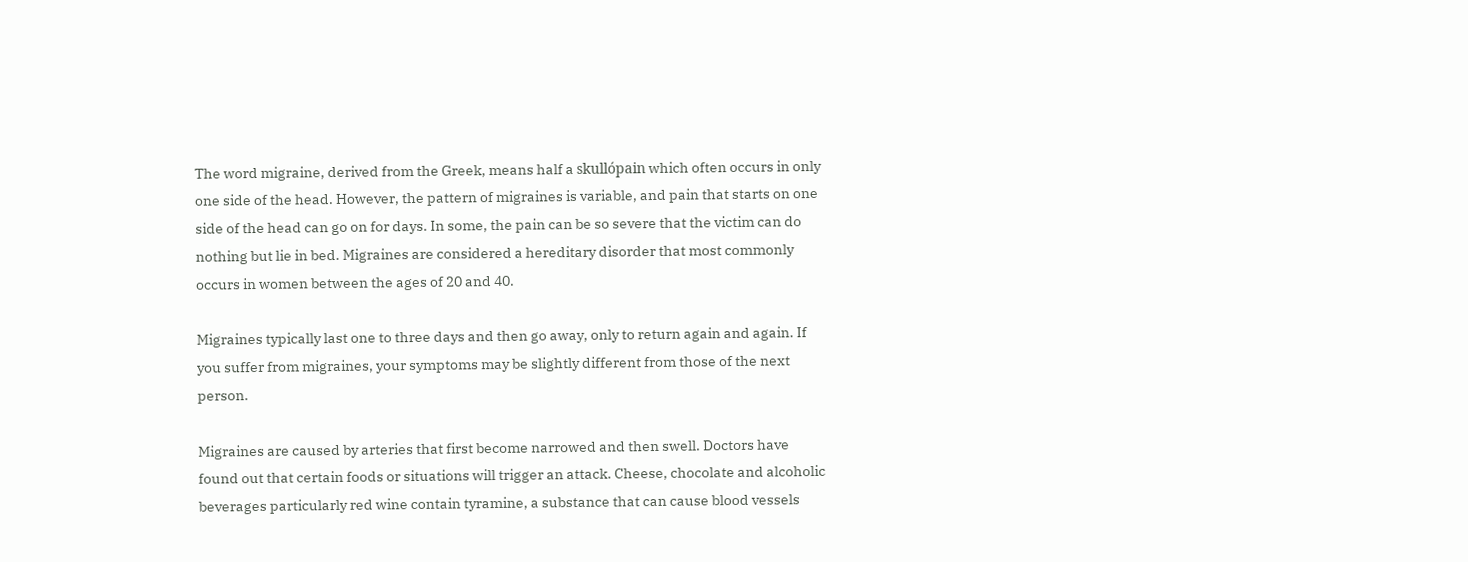The word migraine, derived from the Greek, means half a skullópain which often occurs in only one side of the head. However, the pattern of migraines is variable, and pain that starts on one side of the head can go on for days. In some, the pain can be so severe that the victim can do nothing but lie in bed. Migraines are considered a hereditary disorder that most commonly occurs in women between the ages of 20 and 40.

Migraines typically last one to three days and then go away, only to return again and again. If you suffer from migraines, your symptoms may be slightly different from those of the next person.

Migraines are caused by arteries that first become narrowed and then swell. Doctors have found out that certain foods or situations will trigger an attack. Cheese, chocolate and alcoholic beverages particularly red wine contain tyramine, a substance that can cause blood vessels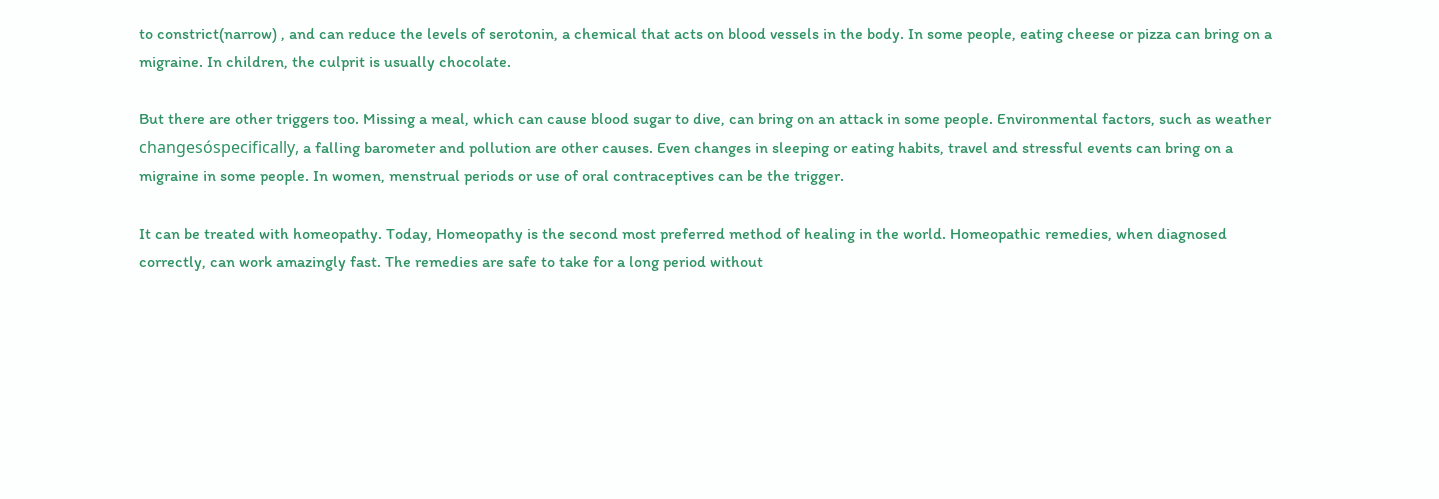to constrict(narrow) , and can reduce the levels of serotonin, a chemical that acts on blood vessels in the body. In some people, eating cheese or pizza can bring on a migraine. In children, the culprit is usually chocolate.

But there are other triggers too. Missing a meal, which can cause blood sugar to dive, can bring on an attack in some people. Environmental factors, such as weather changesóspecifically, a falling barometer and pollution are other causes. Even changes in sleeping or eating habits, travel and stressful events can bring on a migraine in some people. In women, menstrual periods or use of oral contraceptives can be the trigger.

It can be treated with homeopathy. Today, Homeopathy is the second most preferred method of healing in the world. Homeopathic remedies, when diagnosed correctly, can work amazingly fast. The remedies are safe to take for a long period without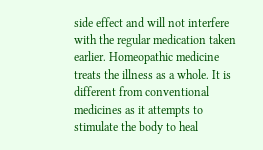side effect and will not interfere with the regular medication taken earlier. Homeopathic medicine treats the illness as a whole. It is different from conventional medicines as it attempts to stimulate the body to heal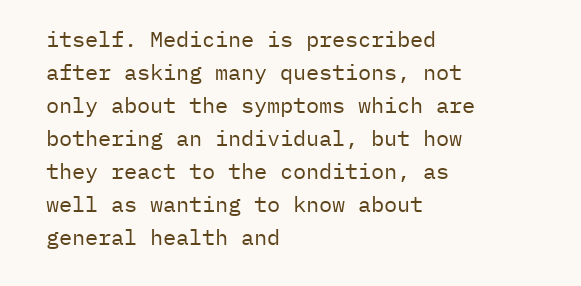itself. Medicine is prescribed after asking many questions, not only about the symptoms which are bothering an individual, but how they react to the condition, as well as wanting to know about general health and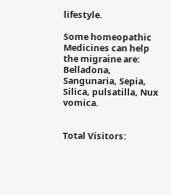lifestyle.

Some homeopathic Medicines can help the migraine are: Belladona, Sangunaria, Sepia, Silica, pulsatilla, Nux vomica.


Total Visitors: